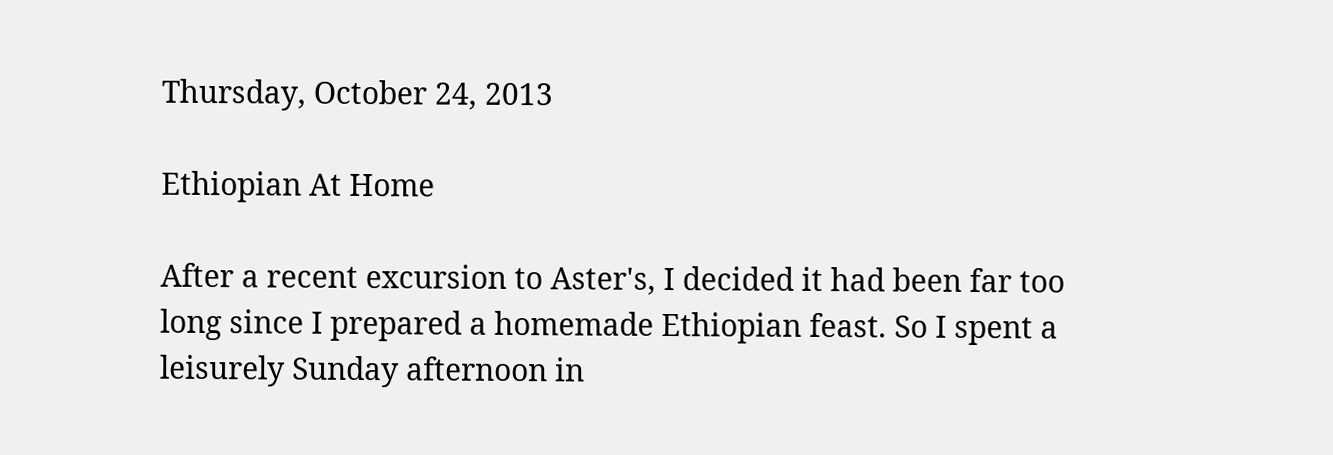Thursday, October 24, 2013

Ethiopian At Home

After a recent excursion to Aster's, I decided it had been far too long since I prepared a homemade Ethiopian feast. So I spent a leisurely Sunday afternoon in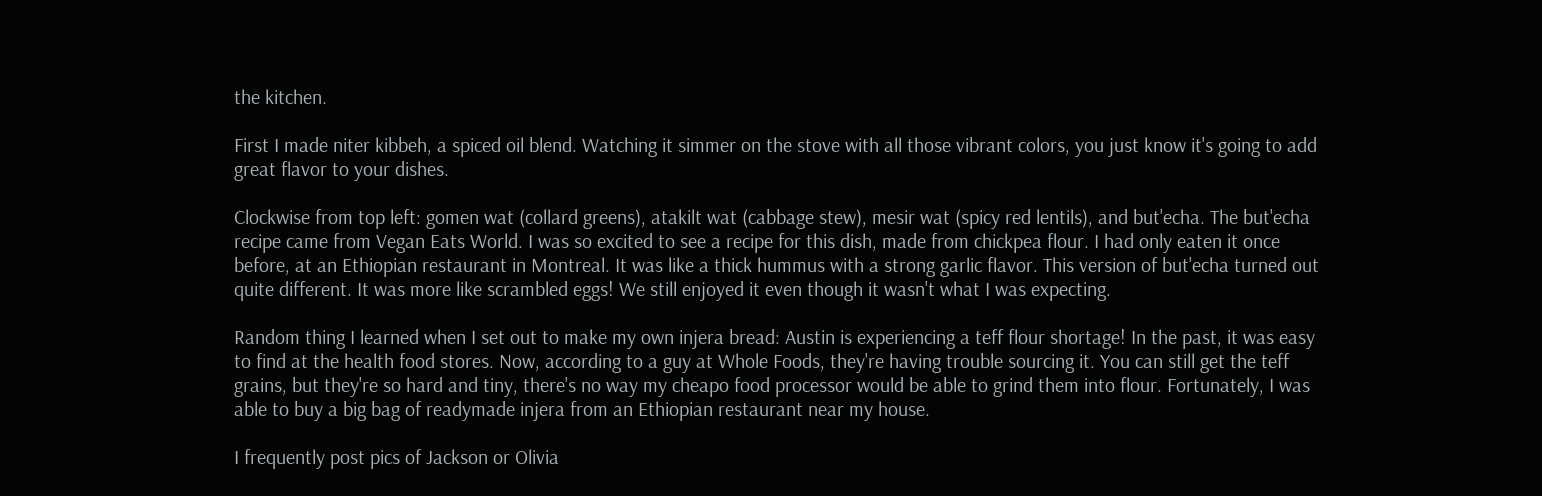the kitchen.

First I made niter kibbeh, a spiced oil blend. Watching it simmer on the stove with all those vibrant colors, you just know it's going to add great flavor to your dishes.

Clockwise from top left: gomen wat (collard greens), atakilt wat (cabbage stew), mesir wat (spicy red lentils), and but'echa. The but'echa recipe came from Vegan Eats World. I was so excited to see a recipe for this dish, made from chickpea flour. I had only eaten it once before, at an Ethiopian restaurant in Montreal. It was like a thick hummus with a strong garlic flavor. This version of but'echa turned out quite different. It was more like scrambled eggs! We still enjoyed it even though it wasn't what I was expecting.

Random thing I learned when I set out to make my own injera bread: Austin is experiencing a teff flour shortage! In the past, it was easy to find at the health food stores. Now, according to a guy at Whole Foods, they're having trouble sourcing it. You can still get the teff grains, but they're so hard and tiny, there's no way my cheapo food processor would be able to grind them into flour. Fortunately, I was able to buy a big bag of readymade injera from an Ethiopian restaurant near my house.

I frequently post pics of Jackson or Olivia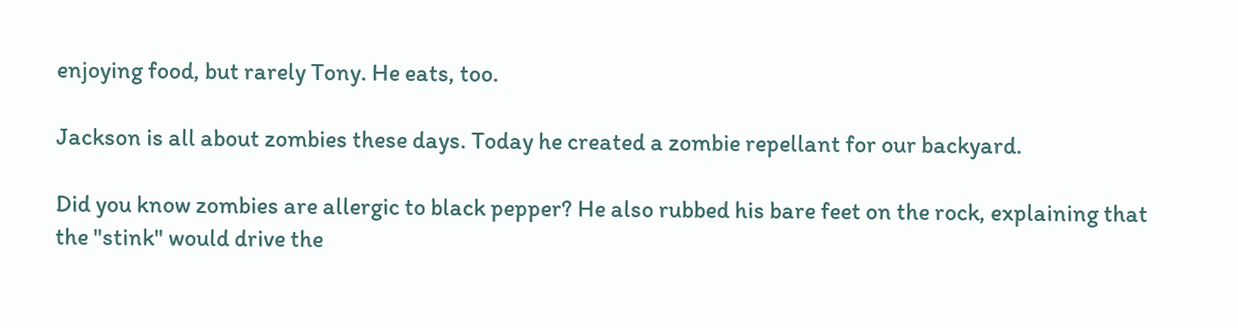enjoying food, but rarely Tony. He eats, too.

Jackson is all about zombies these days. Today he created a zombie repellant for our backyard.

Did you know zombies are allergic to black pepper? He also rubbed his bare feet on the rock, explaining that the "stink" would drive the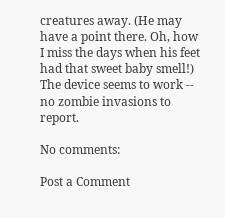creatures away. (He may have a point there. Oh, how I miss the days when his feet had that sweet baby smell!) The device seems to work -- no zombie invasions to report.

No comments:

Post a Comment